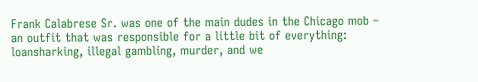Frank Calabrese Sr. was one of the main dudes in the Chicago mob – an outfit that was responsible for a little bit of everything: loansharking, illegal gambling, murder, and we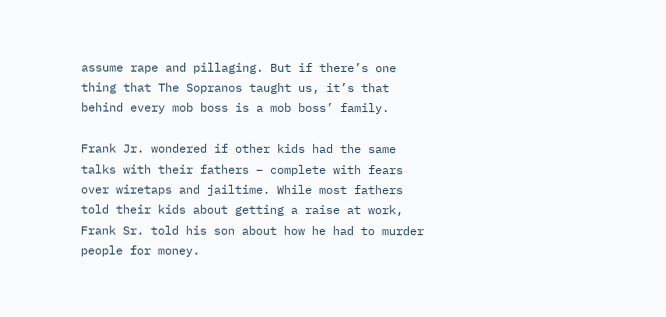assume rape and pillaging. But if there’s one thing that The Sopranos taught us, it’s that behind every mob boss is a mob boss’ family.

Frank Jr. wondered if other kids had the same talks with their fathers – complete with fears over wiretaps and jailtime. While most fathers told their kids about getting a raise at work, Frank Sr. told his son about how he had to murder people for money.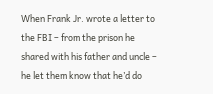When Frank Jr. wrote a letter to the FBI – from the prison he shared with his father and uncle – he let them know that he’d do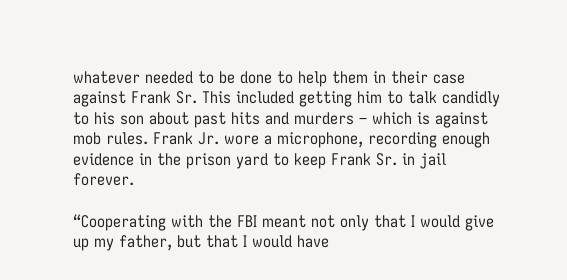whatever needed to be done to help them in their case against Frank Sr. This included getting him to talk candidly to his son about past hits and murders – which is against mob rules. Frank Jr. wore a microphone, recording enough evidence in the prison yard to keep Frank Sr. in jail forever.

“Cooperating with the FBI meant not only that I would give up my father, but that I would have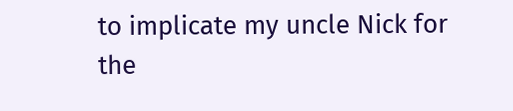to implicate my uncle Nick for the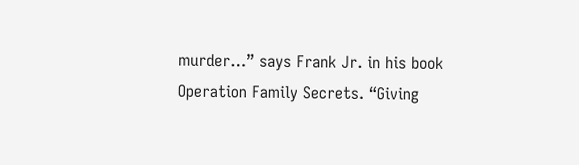murder…” says Frank Jr. in his book Operation Family Secrets. “Giving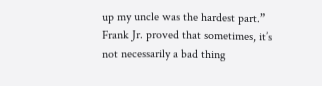up my uncle was the hardest part.” Frank Jr. proved that sometimes, it’s not necessarily a bad thing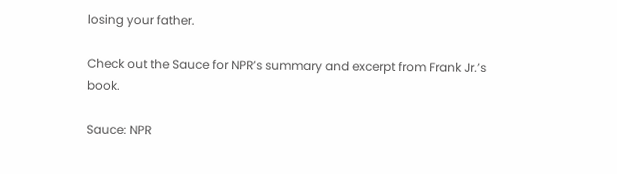losing your father.

Check out the Sauce for NPR’s summary and excerpt from Frank Jr.’s book.

Sauce: NPR